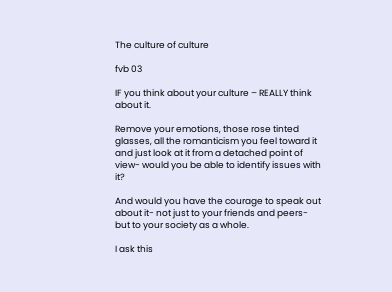The culture of culture

fvb 03

IF you think about your culture – REALLY think about it.

Remove your emotions, those rose tinted glasses, all the romanticism you feel toward it and just look at it from a detached point of view- would you be able to identify issues with it?

And would you have the courage to speak out about it- not just to your friends and peers- but to your society as a whole.

I ask this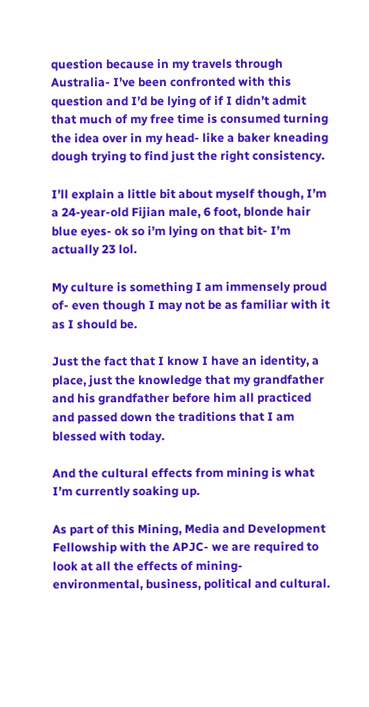question because in my travels through Australia- I’ve been confronted with this question and I’d be lying of if I didn’t admit that much of my free time is consumed turning the idea over in my head- like a baker kneading dough trying to find just the right consistency.

I’ll explain a little bit about myself though, I’m a 24-year-old Fijian male, 6 foot, blonde hair blue eyes- ok so i’m lying on that bit- I’m actually 23 lol.

My culture is something I am immensely proud of- even though I may not be as familiar with it as I should be.

Just the fact that I know I have an identity, a place, just the knowledge that my grandfather  and his grandfather before him all practiced and passed down the traditions that I am blessed with today.

And the cultural effects from mining is what I’m currently soaking up.

As part of this Mining, Media and Development Fellowship with the APJC- we are required to look at all the effects of mining- environmental, business, political and cultural.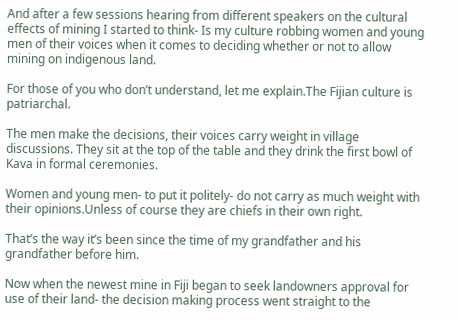And after a few sessions hearing from different speakers on the cultural effects of mining I started to think- Is my culture robbing women and young men of their voices when it comes to deciding whether or not to allow mining on indigenous land.

For those of you who don’t understand, let me explain.The Fijian culture is patriarchal.

The men make the decisions, their voices carry weight in village discussions. They sit at the top of the table and they drink the first bowl of Kava in formal ceremonies.

Women and young men- to put it politely- do not carry as much weight with their opinions.Unless of course they are chiefs in their own right.

That’s the way it’s been since the time of my grandfather and his grandfather before him.

Now when the newest mine in Fiji began to seek landowners approval for use of their land- the decision making process went straight to the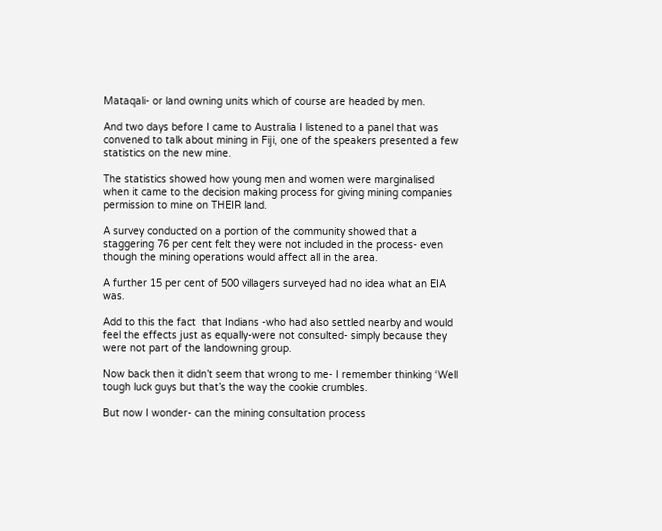Mataqali- or land owning units which of course are headed by men.

And two days before I came to Australia I listened to a panel that was convened to talk about mining in Fiji, one of the speakers presented a few statistics on the new mine.

The statistics showed how young men and women were marginalised when it came to the decision making process for giving mining companies permission to mine on THEIR land.

A survey conducted on a portion of the community showed that a staggering 76 per cent felt they were not included in the process- even though the mining operations would affect all in the area.

A further 15 per cent of 500 villagers surveyed had no idea what an EIA was.

Add to this the fact  that Indians -who had also settled nearby and would feel the effects just as equally-were not consulted- simply because they were not part of the landowning group.

Now back then it didn’t seem that wrong to me- I remember thinking ‘Well tough luck guys but that’s the way the cookie crumbles.

But now I wonder- can the mining consultation process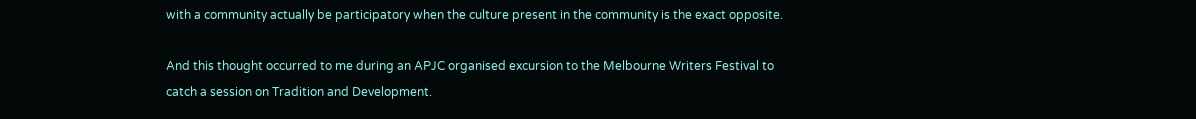with a community actually be participatory when the culture present in the community is the exact opposite.

And this thought occurred to me during an APJC organised excursion to the Melbourne Writers Festival to catch a session on Tradition and Development.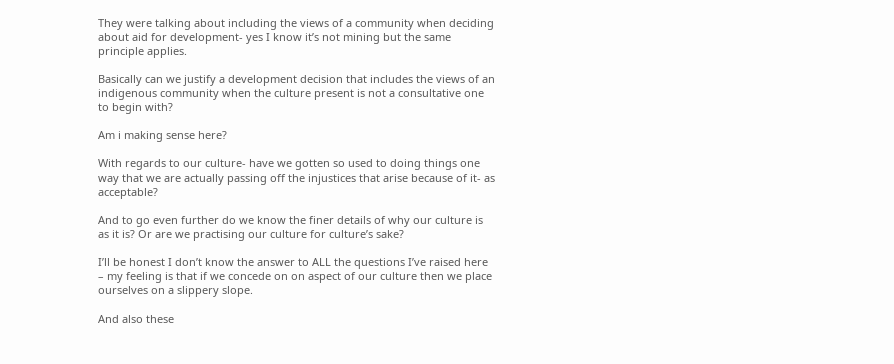They were talking about including the views of a community when deciding about aid for development- yes I know it’s not mining but the same principle applies.

Basically can we justify a development decision that includes the views of an indigenous community when the culture present is not a consultative one to begin with?

Am i making sense here?

With regards to our culture- have we gotten so used to doing things one way that we are actually passing off the injustices that arise because of it- as acceptable?

And to go even further do we know the finer details of why our culture is as it is? Or are we practising our culture for culture’s sake?

I’ll be honest I don’t know the answer to ALL the questions I’ve raised here – my feeling is that if we concede on on aspect of our culture then we place ourselves on a slippery slope.

And also these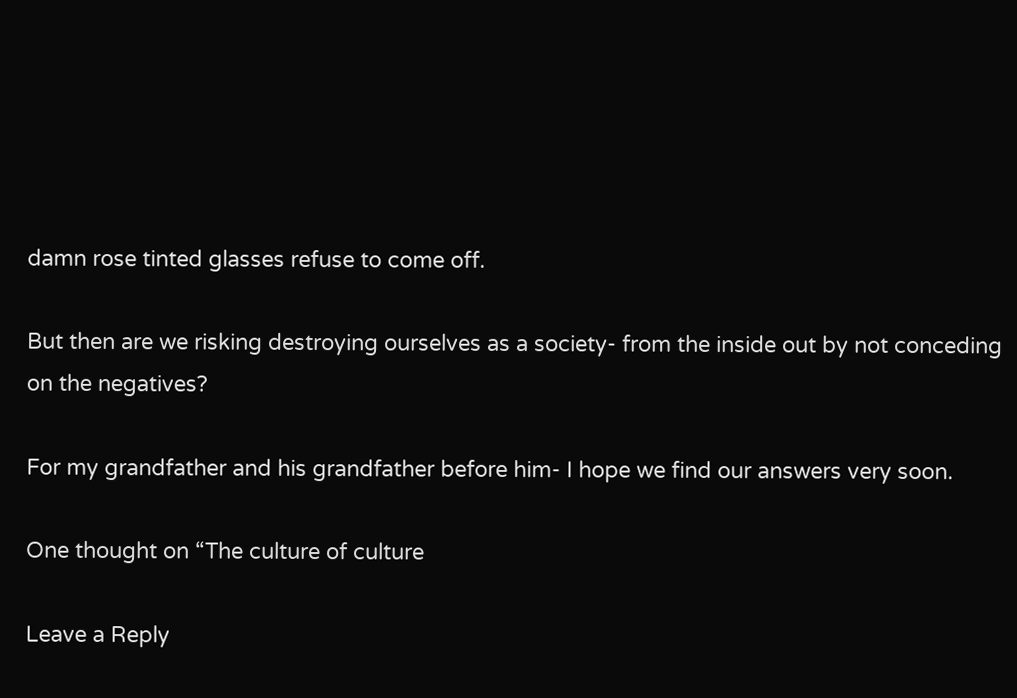damn rose tinted glasses refuse to come off.

But then are we risking destroying ourselves as a society- from the inside out by not conceding on the negatives?

For my grandfather and his grandfather before him- I hope we find our answers very soon.

One thought on “The culture of culture

Leave a Reply